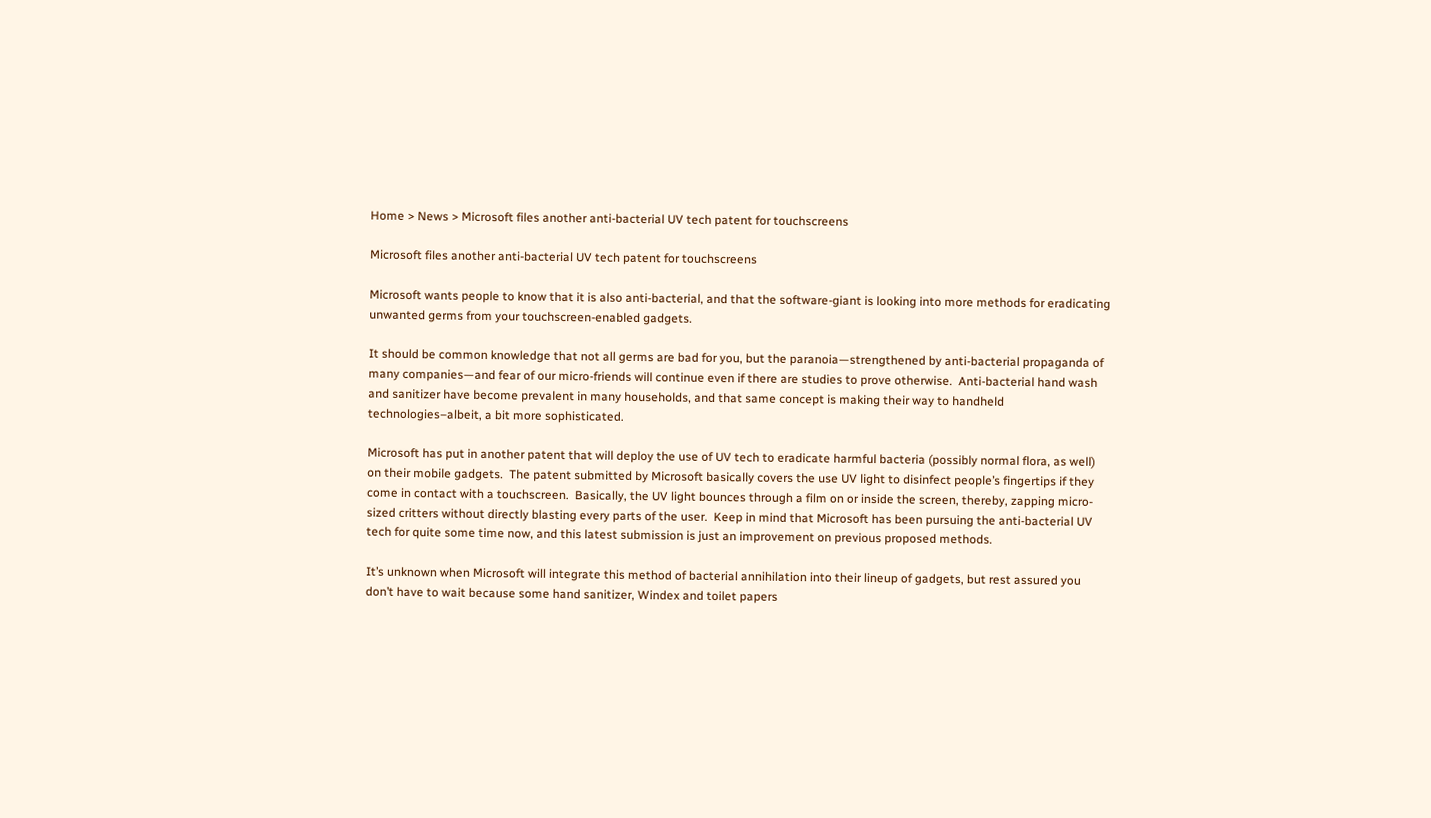Home > News > Microsoft files another anti-bacterial UV tech patent for touchscreens

Microsoft files another anti-bacterial UV tech patent for touchscreens

Microsoft wants people to know that it is also anti-bacterial, and that the software-giant is looking into more methods for eradicating unwanted germs from your touchscreen-enabled gadgets.

It should be common knowledge that not all germs are bad for you, but the paranoia—strengthened by anti-bacterial propaganda of many companies—and fear of our micro-friends will continue even if there are studies to prove otherwise.  Anti-bacterial hand wash and sanitizer have become prevalent in many households, and that same concept is making their way to handheld technologies–albeit, a bit more sophisticated.

Microsoft has put in another patent that will deploy the use of UV tech to eradicate harmful bacteria (possibly normal flora, as well) on their mobile gadgets.  The patent submitted by Microsoft basically covers the use UV light to disinfect people’s fingertips if they come in contact with a touchscreen.  Basically, the UV light bounces through a film on or inside the screen, thereby, zapping micro-sized critters without directly blasting every parts of the user.  Keep in mind that Microsoft has been pursuing the anti-bacterial UV tech for quite some time now, and this latest submission is just an improvement on previous proposed methods.

It’s unknown when Microsoft will integrate this method of bacterial annihilation into their lineup of gadgets, but rest assured you don’t have to wait because some hand sanitizer, Windex and toilet papers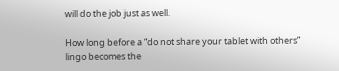will do the job just as well.

How long before a “do not share your tablet with others” lingo becomes the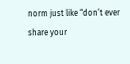norm just like “don’t ever share your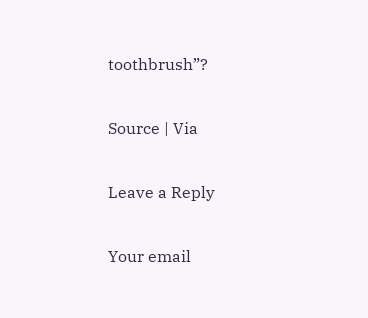toothbrush”?

Source | Via

Leave a Reply

Your email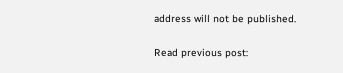address will not be published.

Read previous post: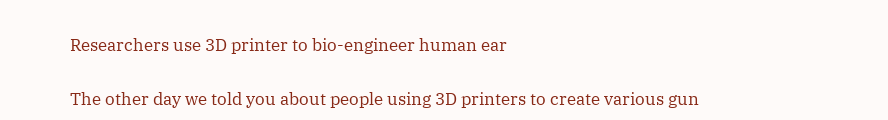Researchers use 3D printer to bio-engineer human ear

The other day we told you about people using 3D printers to create various gun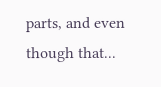parts, and even though that...